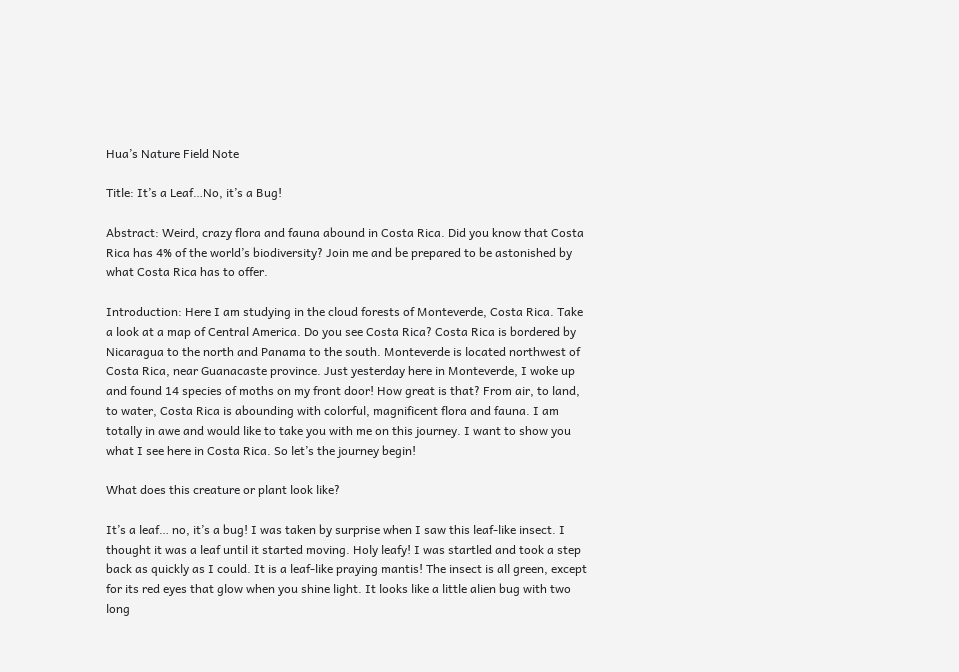Hua’s Nature Field Note

Title: It’s a Leaf…No, it’s a Bug!

Abstract: Weird, crazy flora and fauna abound in Costa Rica. Did you know that Costa Rica has 4% of the world’s biodiversity? Join me and be prepared to be astonished by what Costa Rica has to offer.

Introduction: Here I am studying in the cloud forests of Monteverde, Costa Rica. Take a look at a map of Central America. Do you see Costa Rica? Costa Rica is bordered by Nicaragua to the north and Panama to the south. Monteverde is located northwest of Costa Rica, near Guanacaste province. Just yesterday here in Monteverde, I woke up and found 14 species of moths on my front door! How great is that? From air, to land, to water, Costa Rica is abounding with colorful, magnificent flora and fauna. I am totally in awe and would like to take you with me on this journey. I want to show you what I see here in Costa Rica. So let’s the journey begin!

What does this creature or plant look like?

It’s a leaf… no, it’s a bug! I was taken by surprise when I saw this leaf-like insect. I thought it was a leaf until it started moving. Holy leafy! I was startled and took a step back as quickly as I could. It is a leaf-like praying mantis! The insect is all green, except for its red eyes that glow when you shine light. It looks like a little alien bug with two long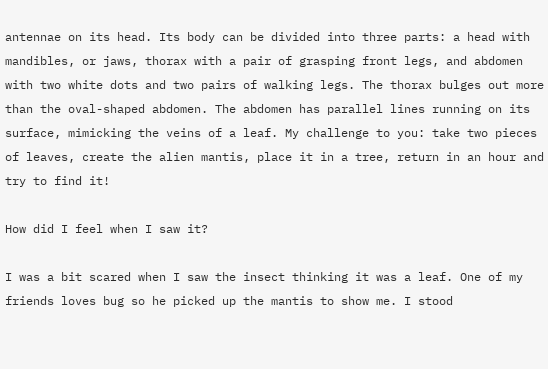antennae on its head. Its body can be divided into three parts: a head with mandibles, or jaws, thorax with a pair of grasping front legs, and abdomen with two white dots and two pairs of walking legs. The thorax bulges out more than the oval-shaped abdomen. The abdomen has parallel lines running on its surface, mimicking the veins of a leaf. My challenge to you: take two pieces of leaves, create the alien mantis, place it in a tree, return in an hour and try to find it!

How did I feel when I saw it?

I was a bit scared when I saw the insect thinking it was a leaf. One of my friends loves bug so he picked up the mantis to show me. I stood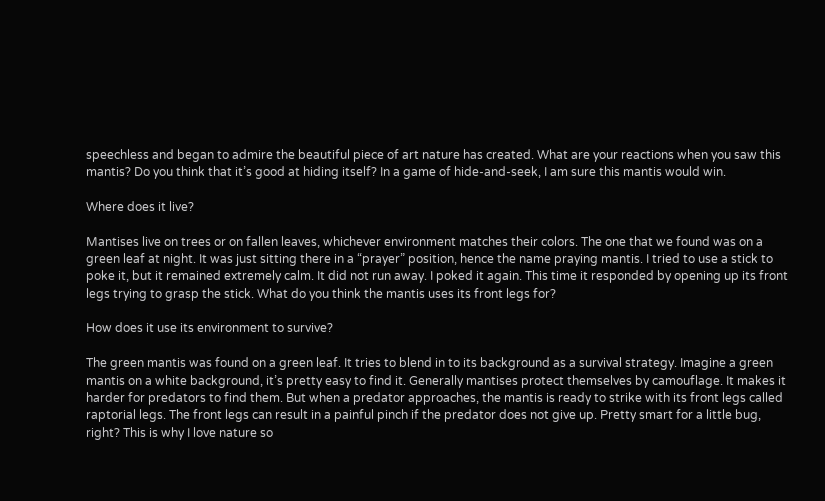speechless and began to admire the beautiful piece of art nature has created. What are your reactions when you saw this mantis? Do you think that it’s good at hiding itself? In a game of hide-and-seek, I am sure this mantis would win.

Where does it live?

Mantises live on trees or on fallen leaves, whichever environment matches their colors. The one that we found was on a green leaf at night. It was just sitting there in a “prayer” position, hence the name praying mantis. I tried to use a stick to poke it, but it remained extremely calm. It did not run away. I poked it again. This time it responded by opening up its front legs trying to grasp the stick. What do you think the mantis uses its front legs for?

How does it use its environment to survive?

The green mantis was found on a green leaf. It tries to blend in to its background as a survival strategy. Imagine a green mantis on a white background, it’s pretty easy to find it. Generally mantises protect themselves by camouflage. It makes it harder for predators to find them. But when a predator approaches, the mantis is ready to strike with its front legs called raptorial legs. The front legs can result in a painful pinch if the predator does not give up. Pretty smart for a little bug, right? This is why I love nature so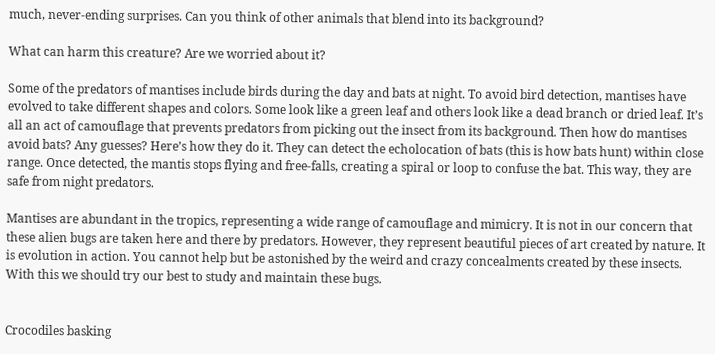much, never-ending surprises. Can you think of other animals that blend into its background?

What can harm this creature? Are we worried about it?

Some of the predators of mantises include birds during the day and bats at night. To avoid bird detection, mantises have evolved to take different shapes and colors. Some look like a green leaf and others look like a dead branch or dried leaf. It’s all an act of camouflage that prevents predators from picking out the insect from its background. Then how do mantises avoid bats? Any guesses? Here’s how they do it. They can detect the echolocation of bats (this is how bats hunt) within close range. Once detected, the mantis stops flying and free-falls, creating a spiral or loop to confuse the bat. This way, they are safe from night predators.

Mantises are abundant in the tropics, representing a wide range of camouflage and mimicry. It is not in our concern that these alien bugs are taken here and there by predators. However, they represent beautiful pieces of art created by nature. It is evolution in action. You cannot help but be astonished by the weird and crazy concealments created by these insects. With this we should try our best to study and maintain these bugs.


Crocodiles basking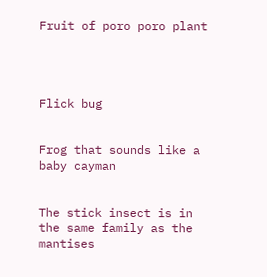Fruit of poro poro plant




Flick bug


Frog that sounds like a baby cayman


The stick insect is in the same family as the mantises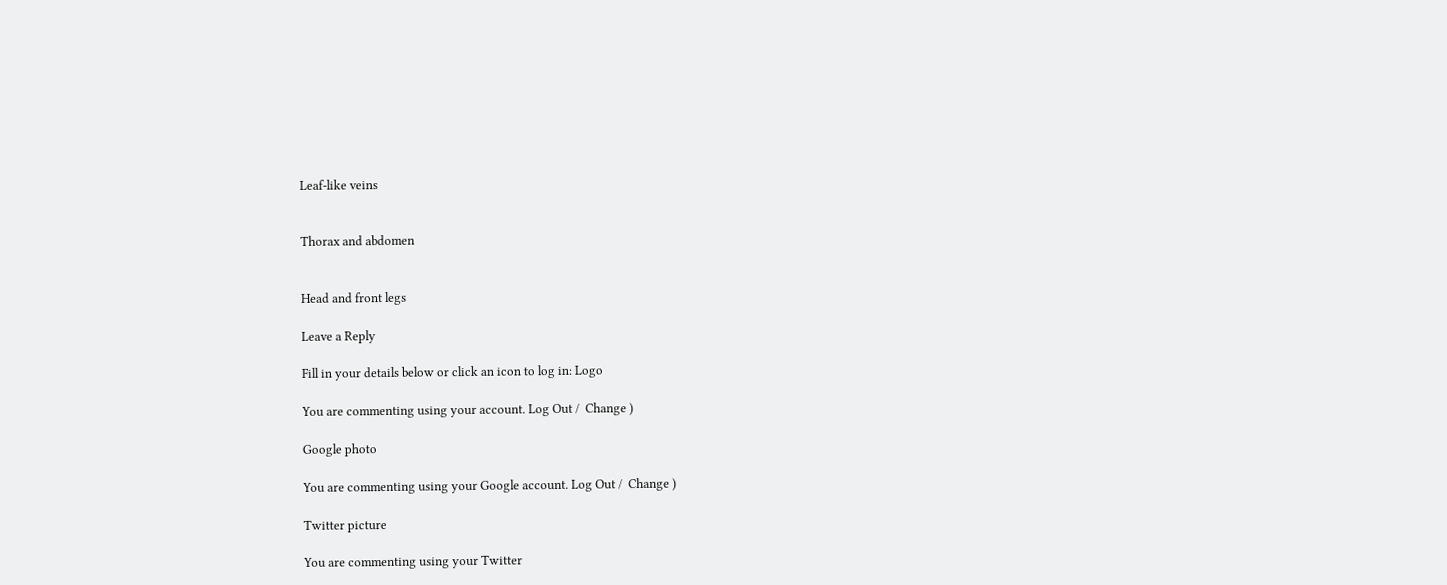Leaf-like veins


Thorax and abdomen


Head and front legs

Leave a Reply

Fill in your details below or click an icon to log in: Logo

You are commenting using your account. Log Out /  Change )

Google photo

You are commenting using your Google account. Log Out /  Change )

Twitter picture

You are commenting using your Twitter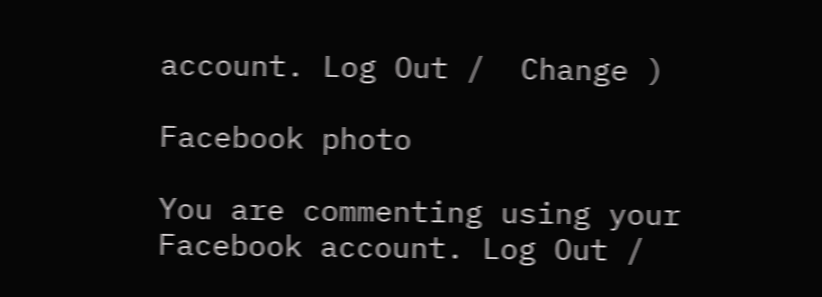account. Log Out /  Change )

Facebook photo

You are commenting using your Facebook account. Log Out /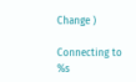Change )

Connecting to %s